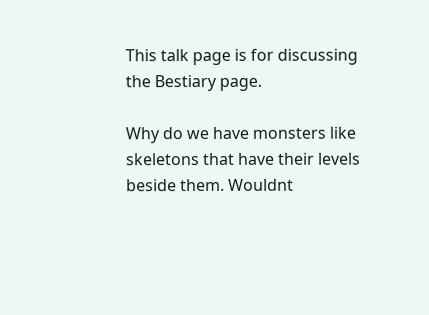This talk page is for discussing the Bestiary page.

Why do we have monsters like skeletons that have their levels beside them. Wouldnt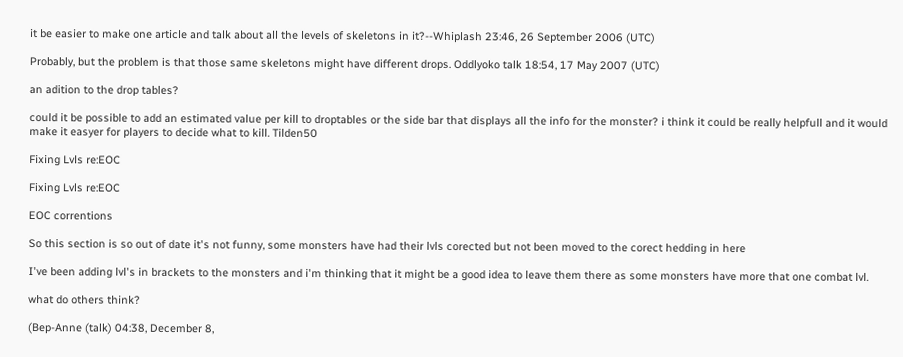it be easier to make one article and talk about all the levels of skeletons in it?--Whiplash 23:46, 26 September 2006 (UTC)

Probably, but the problem is that those same skeletons might have different drops. Oddlyoko talk 18:54, 17 May 2007 (UTC)

an adition to the drop tables?

could it be possible to add an estimated value per kill to droptables or the side bar that displays all the info for the monster? i think it could be really helpfull and it would make it easyer for players to decide what to kill. Tilden50

Fixing Lvls re:EOC

Fixing Lvls re:EOC

EOC correntions

So this section is so out of date it's not funny, some monsters have had their lvls corected but not been moved to the corect hedding in here

I've been adding lvl's in brackets to the monsters and i'm thinking that it might be a good idea to leave them there as some monsters have more that one combat lvl.

what do others think?

(Bep-Anne (talk) 04:38, December 8,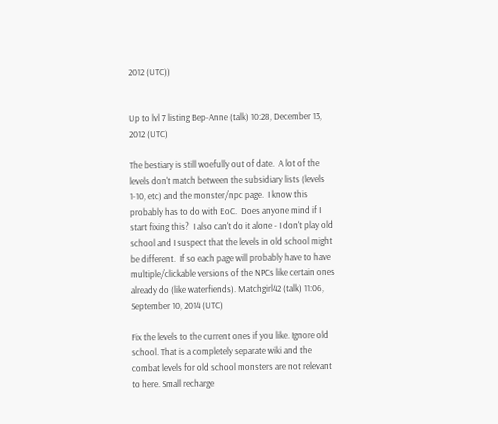2012 (UTC))


Up to lvl 7 listing Bep-Anne (talk) 10:28, December 13, 2012 (UTC)

The bestiary is still woefully out of date.  A lot of the levels don't match between the subsidiary lists (levels 1-10, etc) and the monster/npc page.  I know this probably has to do with EoC.  Does anyone mind if I start fixing this?  I also can't do it alone - I don't play old school and I suspect that the levels in old school might be different.  If so each page will probably have to have multiple/clickable versions of the NPCs like certain ones already do (like waterfiends). Matchgirl42 (talk) 11:06, September 10, 2014 (UTC)

Fix the levels to the current ones if you like. Ignore old school. That is a completely separate wiki and the combat levels for old school monsters are not relevant to here. Small recharge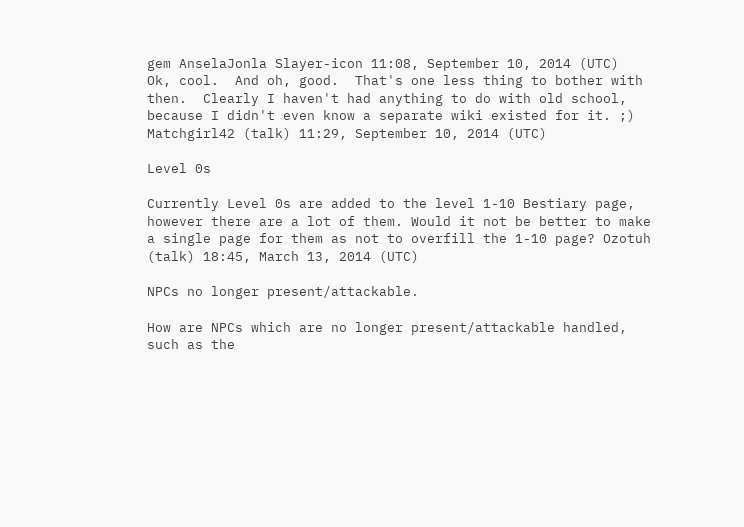gem AnselaJonla Slayer-icon 11:08, September 10, 2014 (UTC)
Ok, cool.  And oh, good.  That's one less thing to bother with then.  Clearly I haven't had anything to do with old school, because I didn't even know a separate wiki existed for it. ;) Matchgirl42 (talk) 11:29, September 10, 2014 (UTC)

Level 0s

Currently Level 0s are added to the level 1-10 Bestiary page, however there are a lot of them. Would it not be better to make a single page for them as not to overfill the 1-10 page? Ozotuh (talk) 18:45, March 13, 2014 (UTC)

NPCs no longer present/attackable.

How are NPCs which are no longer present/attackable handled, such as the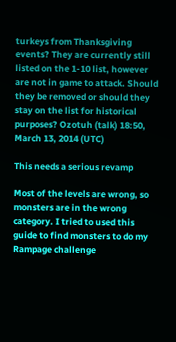turkeys from Thanksgiving events? They are currently still listed on the 1-10 list, however are not in game to attack. Should they be removed or should they stay on the list for historical purposes? Ozotuh (talk) 18:50, March 13, 2014 (UTC)

This needs a serious revamp

Most of the levels are wrong, so monsters are in the wrong category. I tried to used this guide to find monsters to do my Rampage challenge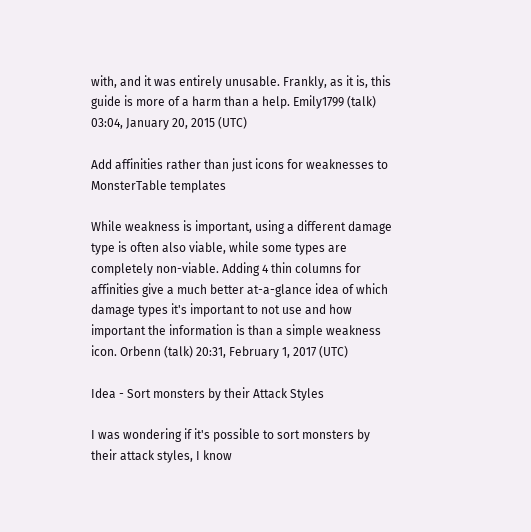with, and it was entirely unusable. Frankly, as it is, this guide is more of a harm than a help. Emily1799 (talk) 03:04, January 20, 2015 (UTC)

Add affinities rather than just icons for weaknesses to MonsterTable templates

While weakness is important, using a different damage type is often also viable, while some types are completely non-viable. Adding 4 thin columns for affinities give a much better at-a-glance idea of which damage types it's important to not use and how important the information is than a simple weakness icon. Orbenn (talk) 20:31, February 1, 2017 (UTC)

Idea - Sort monsters by their Attack Styles

I was wondering if it's possible to sort monsters by their attack styles, I know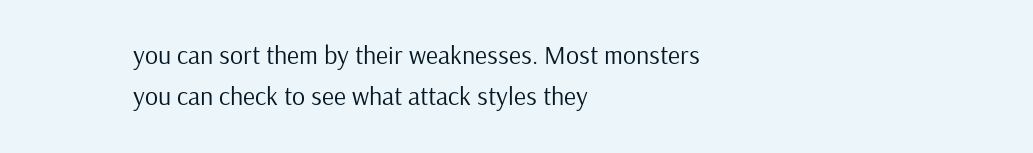you can sort them by their weaknesses. Most monsters you can check to see what attack styles they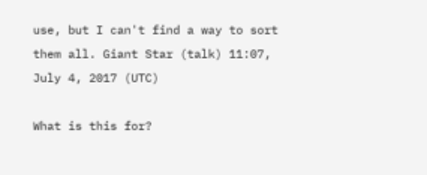use, but I can't find a way to sort them all. Giant Star (talk) 11:07, July 4, 2017 (UTC)

What is this for?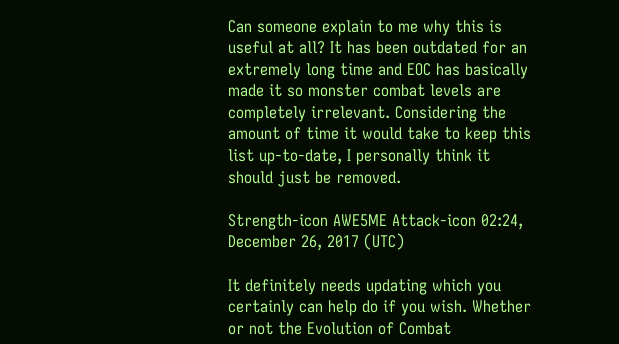Can someone explain to me why this is useful at all? It has been outdated for an extremely long time and EOC has basically made it so monster combat levels are completely irrelevant. Considering the amount of time it would take to keep this list up-to-date, I personally think it should just be removed.

Strength-icon AWE5ME Attack-icon 02:24, December 26, 2017 (UTC)

It definitely needs updating which you certainly can help do if you wish. Whether or not the Evolution of Combat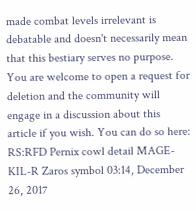made combat levels irrelevant is debatable and doesn't necessarily mean that this bestiary serves no purpose. You are welcome to open a request for deletion and the community will engage in a discussion about this article if you wish. You can do so here: RS:RFD Pernix cowl detail MAGE-KIL-R Zaros symbol 03:14, December 26, 2017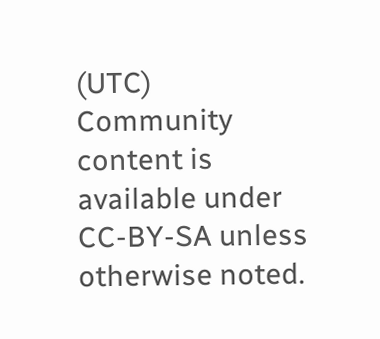(UTC)
Community content is available under CC-BY-SA unless otherwise noted.